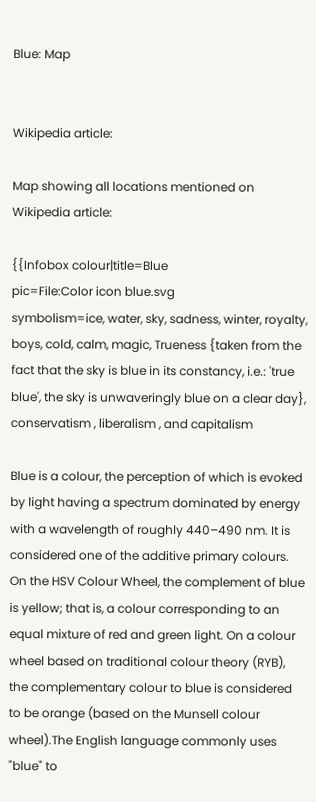Blue: Map


Wikipedia article:

Map showing all locations mentioned on Wikipedia article:

{{Infobox colour|title=Blue
pic=File:Color icon blue.svg
symbolism=ice, water, sky, sadness, winter, royalty, boys, cold, calm, magic, Trueness {taken from the fact that the sky is blue in its constancy, i.e.: 'true blue', the sky is unwaveringly blue on a clear day}, conservatism , liberalism , and capitalism

Blue is a colour, the perception of which is evoked by light having a spectrum dominated by energy with a wavelength of roughly 440–490 nm. It is considered one of the additive primary colours. On the HSV Colour Wheel, the complement of blue is yellow; that is, a colour corresponding to an equal mixture of red and green light. On a colour wheel based on traditional colour theory (RYB), the complementary colour to blue is considered to be orange (based on the Munsell colour wheel).The English language commonly uses "blue" to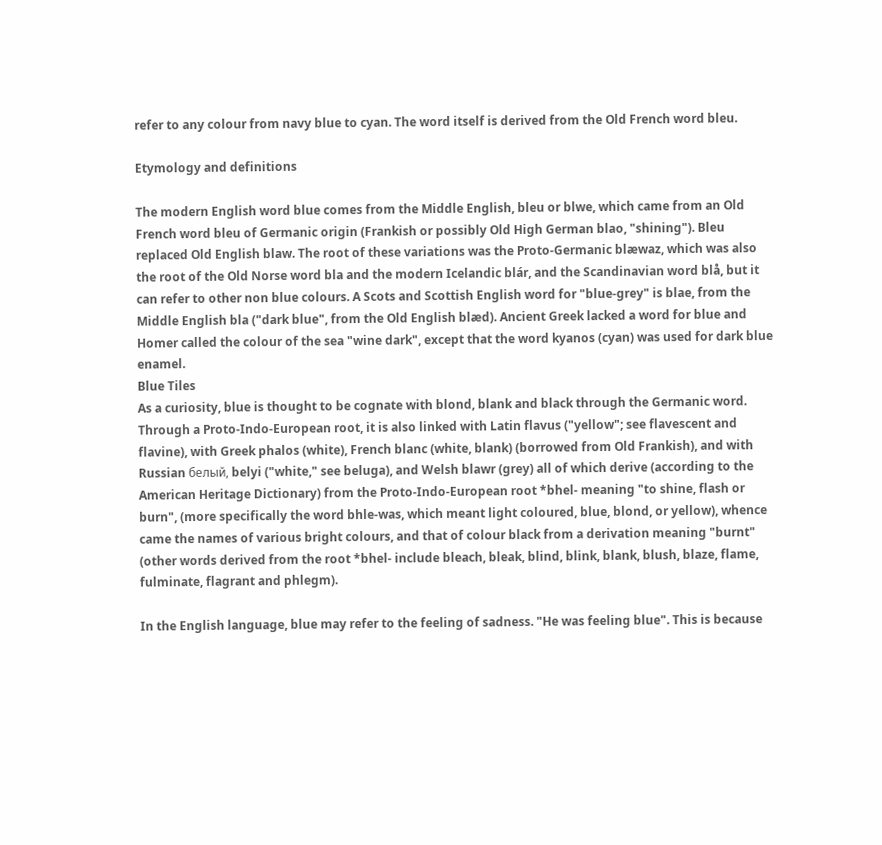refer to any colour from navy blue to cyan. The word itself is derived from the Old French word bleu.

Etymology and definitions

The modern English word blue comes from the Middle English, bleu or blwe, which came from an Old French word bleu of Germanic origin (Frankish or possibly Old High German blao, "shining"). Bleu replaced Old English blaw. The root of these variations was the Proto-Germanic blæwaz, which was also the root of the Old Norse word bla and the modern Icelandic blár, and the Scandinavian word blå, but it can refer to other non blue colours. A Scots and Scottish English word for "blue-grey" is blae, from the Middle English bla ("dark blue", from the Old English blæd). Ancient Greek lacked a word for blue and Homer called the colour of the sea "wine dark", except that the word kyanos (cyan) was used for dark blue enamel.
Blue Tiles
As a curiosity, blue is thought to be cognate with blond, blank and black through the Germanic word. Through a Proto-Indo-European root, it is also linked with Latin flavus ("yellow"; see flavescent and flavine), with Greek phalos (white), French blanc (white, blank) (borrowed from Old Frankish), and with Russian белый, belyi ("white," see beluga), and Welsh blawr (grey) all of which derive (according to the American Heritage Dictionary) from the Proto-Indo-European root *bhel- meaning "to shine, flash or burn", (more specifically the word bhle-was, which meant light coloured, blue, blond, or yellow), whence came the names of various bright colours, and that of colour black from a derivation meaning "burnt" (other words derived from the root *bhel- include bleach, bleak, blind, blink, blank, blush, blaze, flame, fulminate, flagrant and phlegm).

In the English language, blue may refer to the feeling of sadness. "He was feeling blue". This is because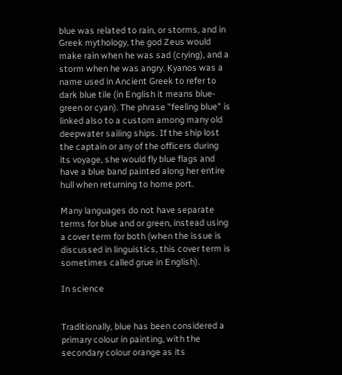blue was related to rain, or storms, and in Greek mythology, the god Zeus would make rain when he was sad (crying), and a storm when he was angry. Kyanos was a name used in Ancient Greek to refer to dark blue tile (in English it means blue-green or cyan). The phrase "feeling blue" is linked also to a custom among many old deepwater sailing ships. If the ship lost the captain or any of the officers during its voyage, she would fly blue flags and have a blue band painted along her entire hull when returning to home port.

Many languages do not have separate terms for blue and or green, instead using a cover term for both (when the issue is discussed in linguistics, this cover term is sometimes called grue in English).

In science


Traditionally, blue has been considered a primary colour in painting, with the secondary colour orange as its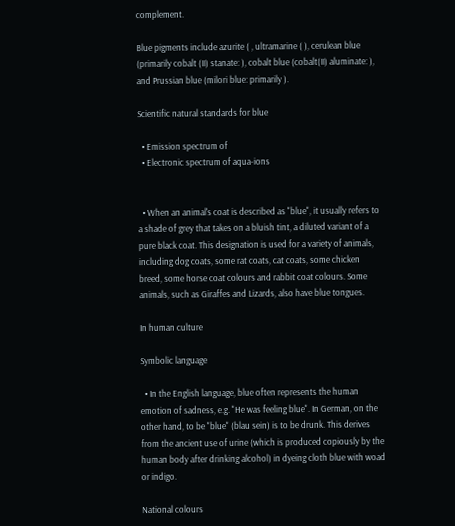complement.

Blue pigments include azurite ( , ultramarine ( ), cerulean blue (primarily cobalt (II) stanate: ), cobalt blue (cobalt(II) aluminate: ), and Prussian blue (milori blue: primarily ).

Scientific natural standards for blue

  • Emission spectrum of
  • Electronic spectrum of aqua-ions


  • When an animal's coat is described as "blue", it usually refers to a shade of grey that takes on a bluish tint, a diluted variant of a pure black coat. This designation is used for a variety of animals, including dog coats, some rat coats, cat coats, some chicken breed, some horse coat colours and rabbit coat colours. Some animals, such as Giraffes and Lizards, also have blue tongues.

In human culture

Symbolic language

  • In the English language, blue often represents the human emotion of sadness, e.g. "He was feeling blue". In German, on the other hand, to be "blue" (blau sein) is to be drunk. This derives from the ancient use of urine (which is produced copiously by the human body after drinking alcohol) in dyeing cloth blue with woad or indigo.

National colours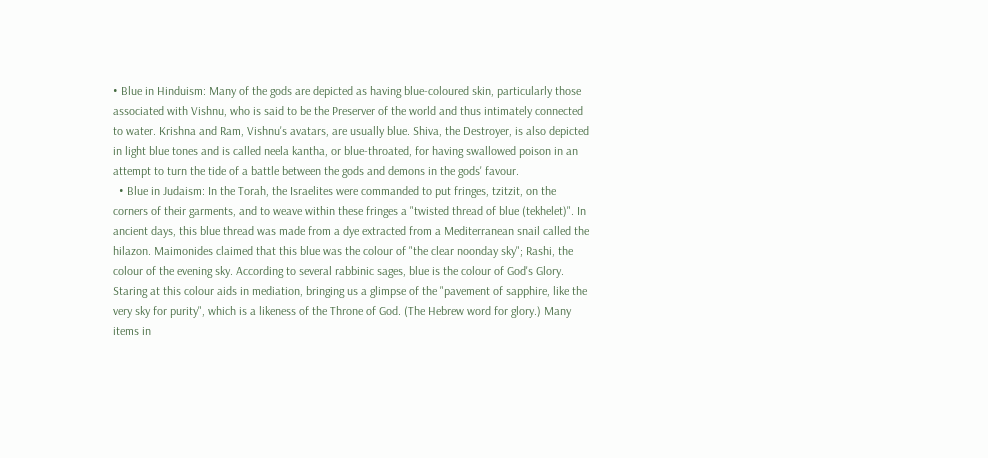• Blue in Hinduism: Many of the gods are depicted as having blue-coloured skin, particularly those associated with Vishnu, who is said to be the Preserver of the world and thus intimately connected to water. Krishna and Ram, Vishnu's avatars, are usually blue. Shiva, the Destroyer, is also depicted in light blue tones and is called neela kantha, or blue-throated, for having swallowed poison in an attempt to turn the tide of a battle between the gods and demons in the gods' favour.
  • Blue in Judaism: In the Torah, the Israelites were commanded to put fringes, tzitzit, on the corners of their garments, and to weave within these fringes a "twisted thread of blue (tekhelet)". In ancient days, this blue thread was made from a dye extracted from a Mediterranean snail called the hilazon. Maimonides claimed that this blue was the colour of "the clear noonday sky"; Rashi, the colour of the evening sky. According to several rabbinic sages, blue is the colour of God's Glory. Staring at this colour aids in mediation, bringing us a glimpse of the "pavement of sapphire, like the very sky for purity", which is a likeness of the Throne of God. (The Hebrew word for glory.) Many items in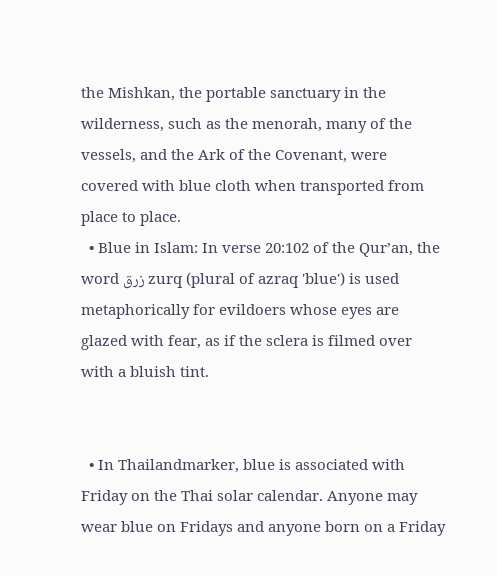the Mishkan, the portable sanctuary in the wilderness, such as the menorah, many of the vessels, and the Ark of the Covenant, were covered with blue cloth when transported from place to place.
  • Blue in Islam: In verse 20:102 of the Qur’an, the word زرق zurq (plural of azraq 'blue') is used metaphorically for evildoers whose eyes are glazed with fear, as if the sclera is filmed over with a bluish tint.


  • In Thailandmarker, blue is associated with Friday on the Thai solar calendar. Anyone may wear blue on Fridays and anyone born on a Friday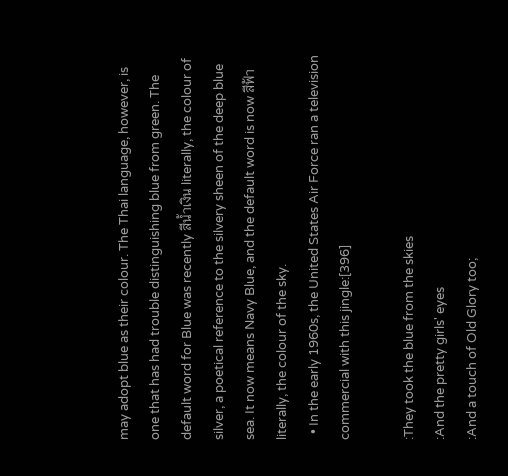may adopt blue as their colour. The Thai language, however, is one that has had trouble distinguishing blue from green. The default word for Blue was recently สีน้ำเงิน literally, the colour of silver, a poetical reference to the silvery sheen of the deep blue sea. It now means Navy Blue, and the default word is now สีฟ้า literally, the colour of the sky.
  • In the early 1960s, the United States Air Force ran a television commercial with this jingle:[396]

:They took the blue from the skies
:And the pretty girls' eyes
:And a touch of Old Glory too;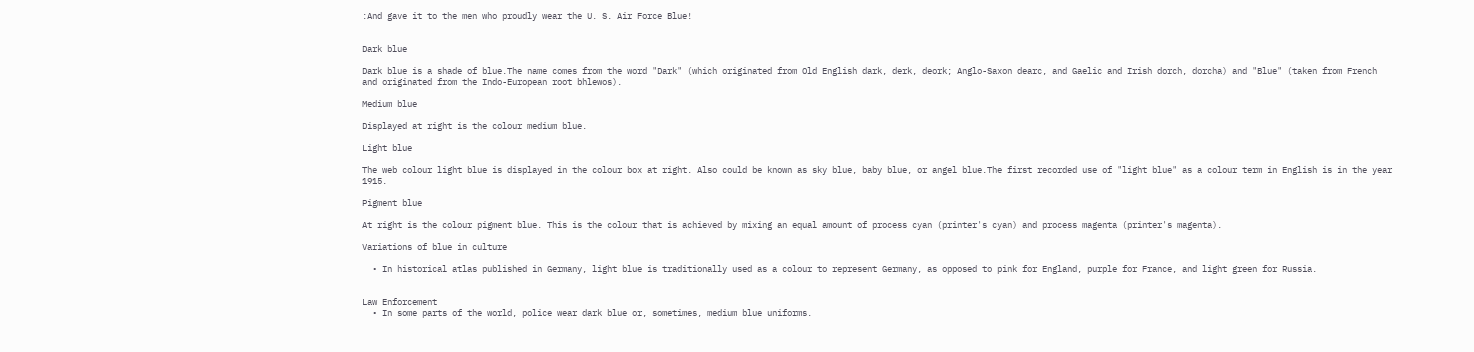:And gave it to the men who proudly wear the U. S. Air Force Blue!


Dark blue

Dark blue is a shade of blue.The name comes from the word "Dark" (which originated from Old English dark, derk, deork; Anglo-Saxon dearc, and Gaelic and Irish dorch, dorcha) and "Blue" (taken from French and originated from the Indo-European root bhlewos).

Medium blue

Displayed at right is the colour medium blue.

Light blue

The web colour light blue is displayed in the colour box at right. Also could be known as sky blue, baby blue, or angel blue.The first recorded use of "light blue" as a colour term in English is in the year 1915.

Pigment blue

At right is the colour pigment blue. This is the colour that is achieved by mixing an equal amount of process cyan (printer's cyan) and process magenta (printer's magenta).

Variations of blue in culture

  • In historical atlas published in Germany, light blue is traditionally used as a colour to represent Germany, as opposed to pink for England, purple for France, and light green for Russia.


Law Enforcement
  • In some parts of the world, police wear dark blue or, sometimes, medium blue uniforms.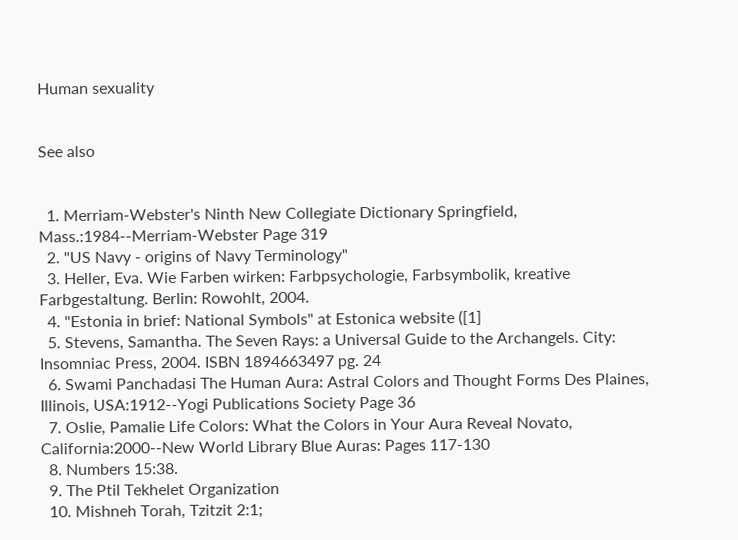Human sexuality


See also


  1. Merriam-Webster's Ninth New Collegiate Dictionary Springfield, Mass.:1984--Merriam-Webster Page 319
  2. "US Navy - origins of Navy Terminology"
  3. Heller, Eva. Wie Farben wirken: Farbpsychologie, Farbsymbolik, kreative Farbgestaltung. Berlin: Rowohlt, 2004.
  4. "Estonia in brief: National Symbols" at Estonica website ([1]
  5. Stevens, Samantha. The Seven Rays: a Universal Guide to the Archangels. City: Insomniac Press, 2004. ISBN 1894663497 pg. 24
  6. Swami Panchadasi The Human Aura: Astral Colors and Thought Forms Des Plaines, Illinois, USA:1912--Yogi Publications Society Page 36
  7. Oslie, Pamalie Life Colors: What the Colors in Your Aura Reveal Novato, California:2000--New World Library Blue Auras: Pages 117-130
  8. Numbers 15:38.
  9. The Ptil Tekhelet Organization
  10. Mishneh Torah, Tzitzit 2:1;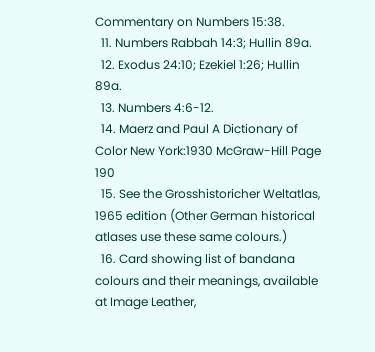Commentary on Numbers 15:38.
  11. Numbers Rabbah 14:3; Hullin 89a.
  12. Exodus 24:10; Ezekiel 1:26; Hullin 89a.
  13. Numbers 4:6-12.
  14. Maerz and Paul A Dictionary of Color New York:1930 McGraw-Hill Page 190
  15. See the Grosshistoricher Weltatlas, 1965 edition (Other German historical atlases use these same colours.)
  16. Card showing list of bandana colours and their meanings, available at Image Leather,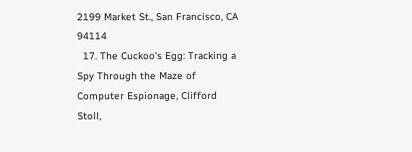2199 Market St., San Francisco, CA 94114
  17. The Cuckoo's Egg: Tracking a Spy Through the Maze of Computer Espionage, Clifford Stoll,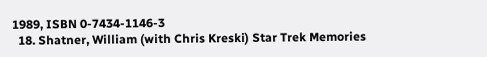1989, ISBN 0-7434-1146-3
  18. Shatner, William (with Chris Kreski) Star Trek Memories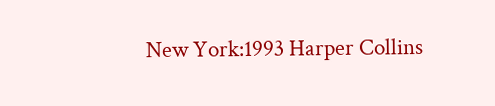New York:1993 Harper Collins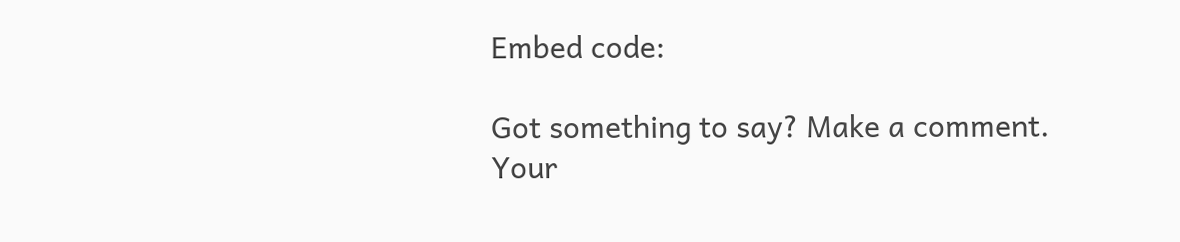Embed code:

Got something to say? Make a comment.
Your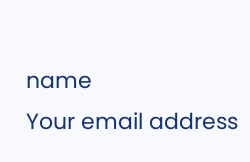name
Your email address